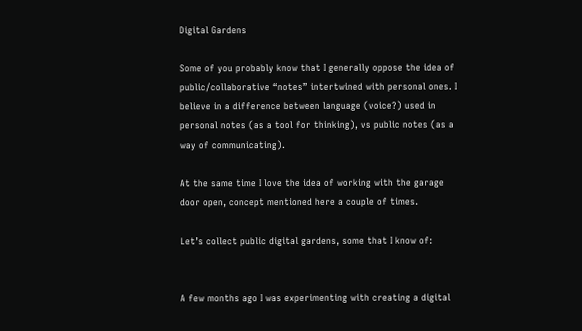Digital Gardens

Some of you probably know that I generally oppose the idea of public/collaborative “notes” intertwined with personal ones. I believe in a difference between language (voice?) used in personal notes (as a tool for thinking), vs public notes (as a way of communicating).

At the same time I love the idea of working with the garage door open, concept mentioned here a couple of times.

Let’s collect public digital gardens, some that I know of:


A few months ago I was experimenting with creating a digital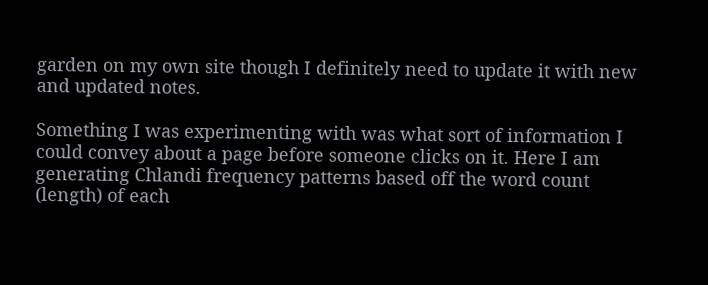garden on my own site though I definitely need to update it with new and updated notes.

Something I was experimenting with was what sort of information I could convey about a page before someone clicks on it. Here I am generating Chlandi frequency patterns based off the word count (length) of each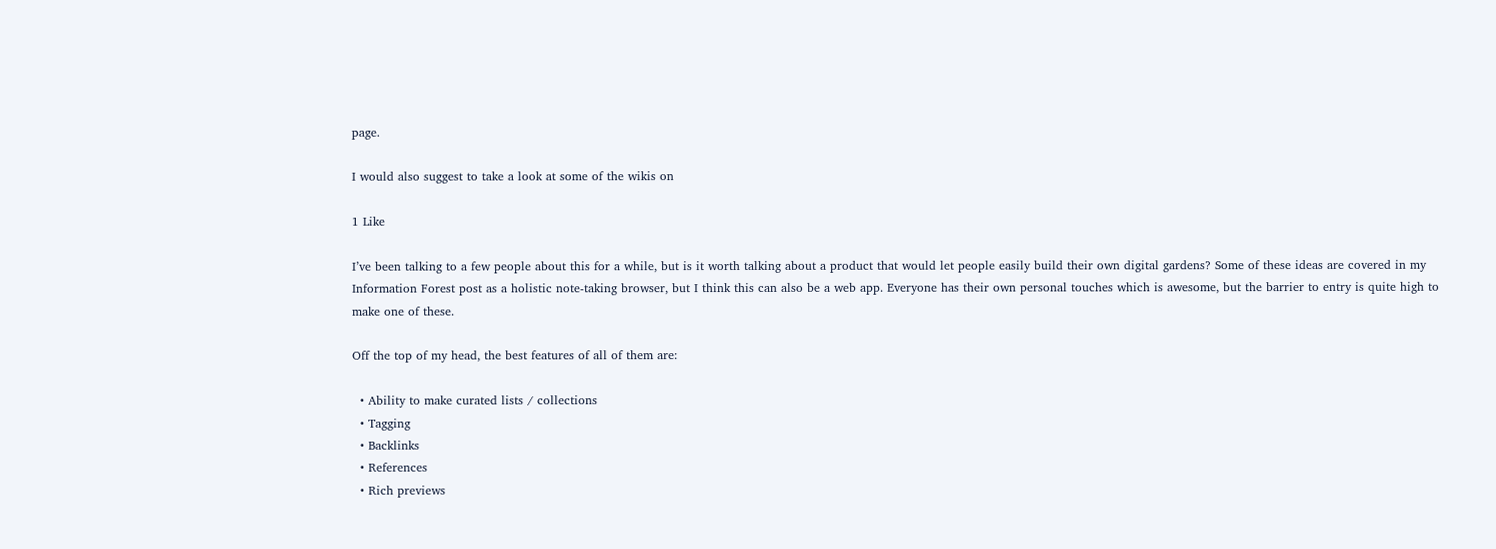page.

I would also suggest to take a look at some of the wikis on

1 Like

I’ve been talking to a few people about this for a while, but is it worth talking about a product that would let people easily build their own digital gardens? Some of these ideas are covered in my Information Forest post as a holistic note-taking browser, but I think this can also be a web app. Everyone has their own personal touches which is awesome, but the barrier to entry is quite high to make one of these.

Off the top of my head, the best features of all of them are:

  • Ability to make curated lists / collections
  • Tagging
  • Backlinks
  • References
  • Rich previews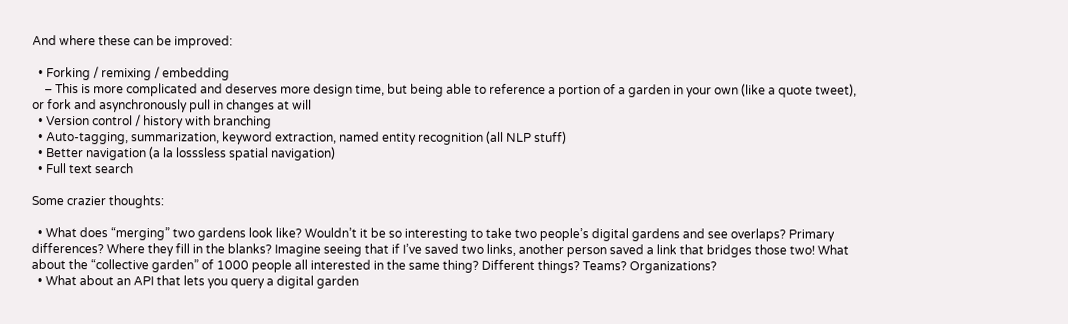And where these can be improved:

  • Forking / remixing / embedding
    – This is more complicated and deserves more design time, but being able to reference a portion of a garden in your own (like a quote tweet), or fork and asynchronously pull in changes at will
  • Version control / history with branching
  • Auto-tagging, summarization, keyword extraction, named entity recognition (all NLP stuff)
  • Better navigation (a la losssless spatial navigation)
  • Full text search

Some crazier thoughts:

  • What does “merging” two gardens look like? Wouldn’t it be so interesting to take two people’s digital gardens and see overlaps? Primary differences? Where they fill in the blanks? Imagine seeing that if I’ve saved two links, another person saved a link that bridges those two! What about the “collective garden” of 1000 people all interested in the same thing? Different things? Teams? Organizations?
  • What about an API that lets you query a digital garden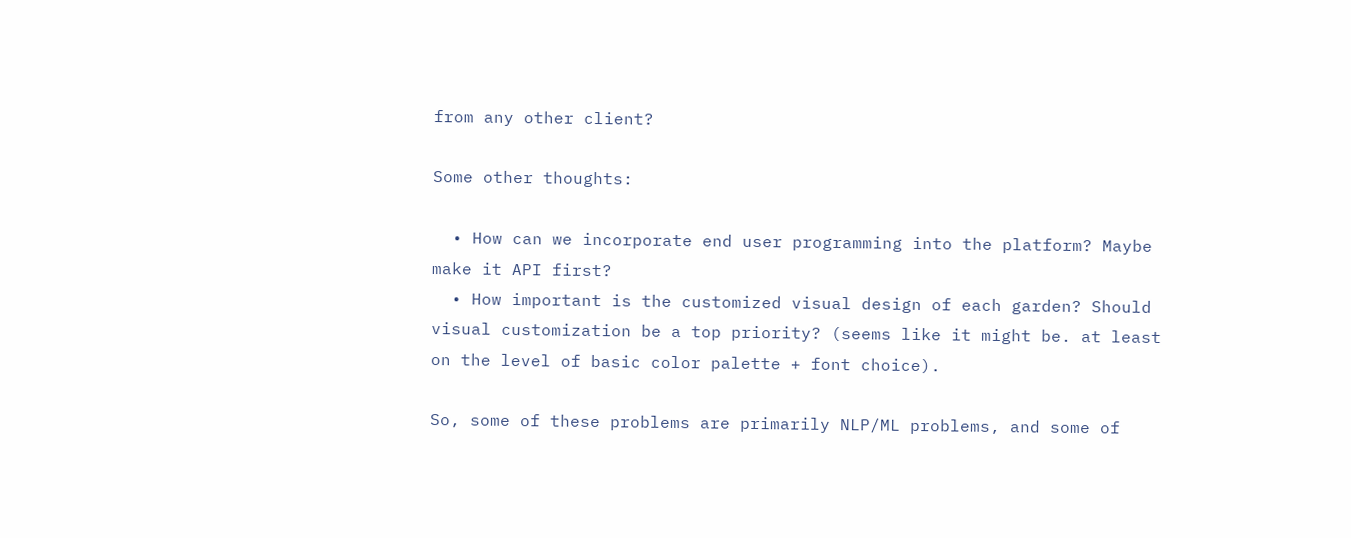from any other client?

Some other thoughts:

  • How can we incorporate end user programming into the platform? Maybe make it API first?
  • How important is the customized visual design of each garden? Should visual customization be a top priority? (seems like it might be. at least on the level of basic color palette + font choice).

So, some of these problems are primarily NLP/ML problems, and some of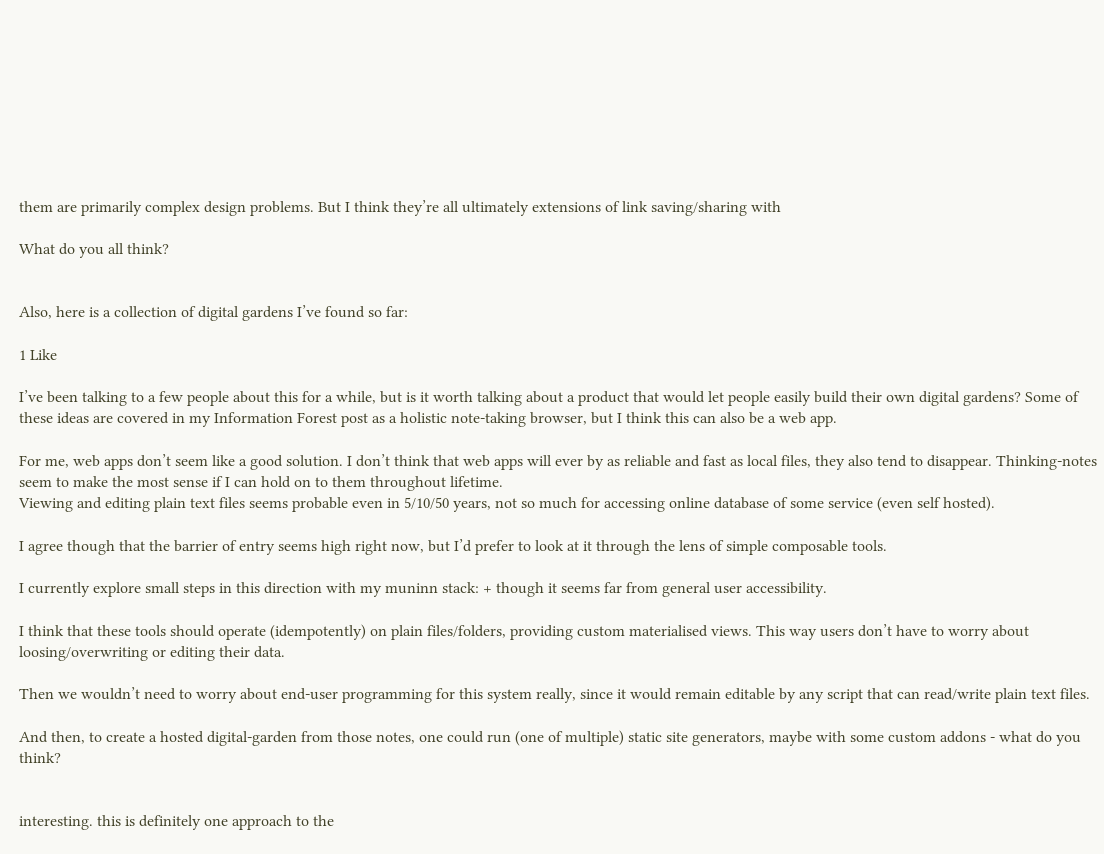them are primarily complex design problems. But I think they’re all ultimately extensions of link saving/sharing with

What do you all think?


Also, here is a collection of digital gardens I’ve found so far:

1 Like

I’ve been talking to a few people about this for a while, but is it worth talking about a product that would let people easily build their own digital gardens? Some of these ideas are covered in my Information Forest post as a holistic note-taking browser, but I think this can also be a web app.

For me, web apps don’t seem like a good solution. I don’t think that web apps will ever by as reliable and fast as local files, they also tend to disappear. Thinking-notes seem to make the most sense if I can hold on to them throughout lifetime.
Viewing and editing plain text files seems probable even in 5/10/50 years, not so much for accessing online database of some service (even self hosted).

I agree though that the barrier of entry seems high right now, but I’d prefer to look at it through the lens of simple composable tools.

I currently explore small steps in this direction with my muninn stack: + though it seems far from general user accessibility.

I think that these tools should operate (idempotently) on plain files/folders, providing custom materialised views. This way users don’t have to worry about loosing/overwriting or editing their data.

Then we wouldn’t need to worry about end-user programming for this system really, since it would remain editable by any script that can read/write plain text files.

And then, to create a hosted digital-garden from those notes, one could run (one of multiple) static site generators, maybe with some custom addons - what do you think?


interesting. this is definitely one approach to the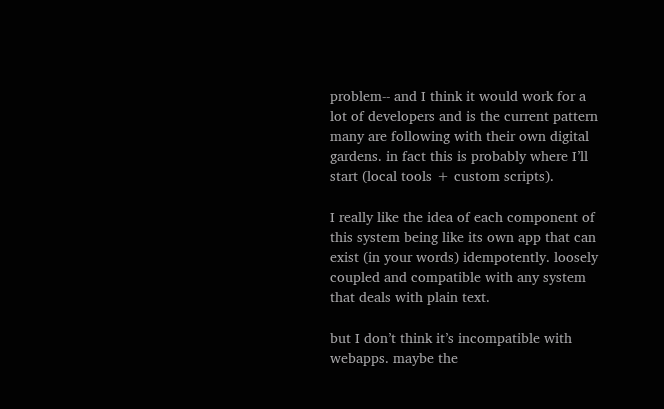problem-- and I think it would work for a lot of developers and is the current pattern many are following with their own digital gardens. in fact this is probably where I’ll start (local tools + custom scripts).

I really like the idea of each component of this system being like its own app that can exist (in your words) idempotently. loosely coupled and compatible with any system that deals with plain text.

but I don’t think it’s incompatible with webapps. maybe the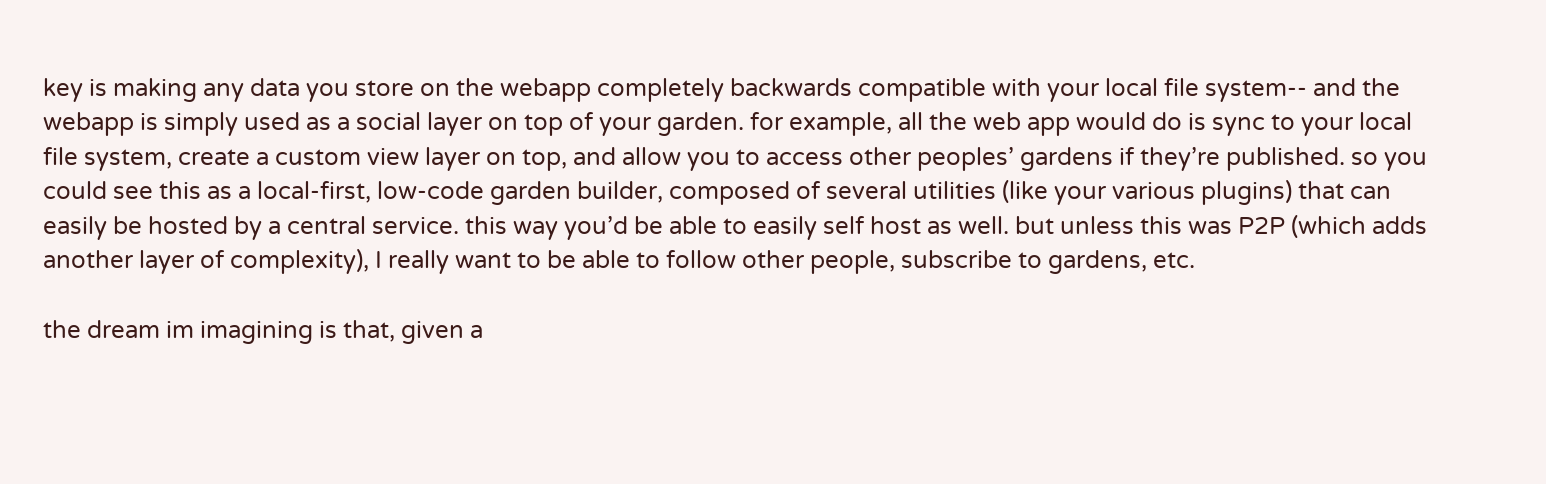key is making any data you store on the webapp completely backwards compatible with your local file system-- and the webapp is simply used as a social layer on top of your garden. for example, all the web app would do is sync to your local file system, create a custom view layer on top, and allow you to access other peoples’ gardens if they’re published. so you could see this as a local-first, low-code garden builder, composed of several utilities (like your various plugins) that can easily be hosted by a central service. this way you’d be able to easily self host as well. but unless this was P2P (which adds another layer of complexity), I really want to be able to follow other people, subscribe to gardens, etc.

the dream im imagining is that, given a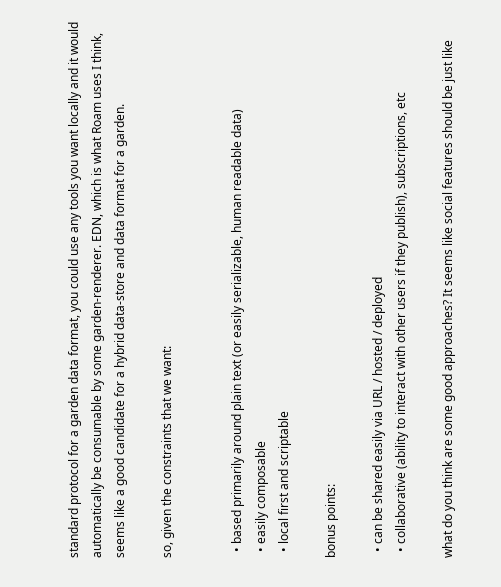standard protocol for a garden data format, you could use any tools you want locally and it would automatically be consumable by some garden-renderer. EDN, which is what Roam uses I think, seems like a good candidate for a hybrid data-store and data format for a garden.

so, given the constraints that we want:


  • based primarily around plain text (or easily serializable, human readable data)
  • easily composable
  • local first and scriptable

bonus points:

  • can be shared easily via URL / hosted / deployed
  • collaborative (ability to interact with other users if they publish), subscriptions, etc

what do you think are some good approaches? It seems like social features should be just like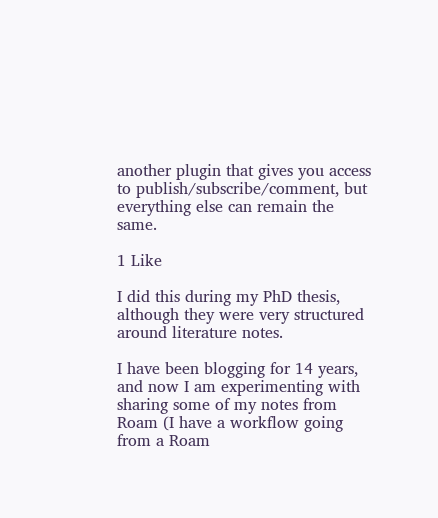another plugin that gives you access to publish/subscribe/comment, but everything else can remain the same.

1 Like

I did this during my PhD thesis, although they were very structured around literature notes.

I have been blogging for 14 years, and now I am experimenting with sharing some of my notes from Roam (I have a workflow going from a Roam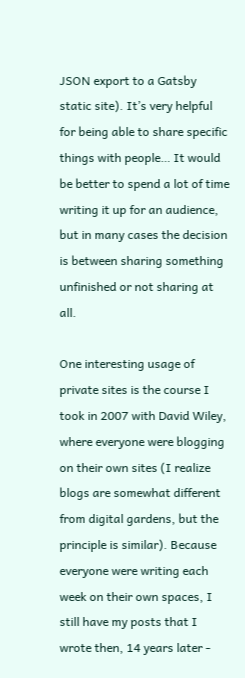JSON export to a Gatsby static site). It’s very helpful for being able to share specific things with people… It would be better to spend a lot of time writing it up for an audience, but in many cases the decision is between sharing something unfinished or not sharing at all.

One interesting usage of private sites is the course I took in 2007 with David Wiley, where everyone were blogging on their own sites (I realize blogs are somewhat different from digital gardens, but the principle is similar). Because everyone were writing each week on their own spaces, I still have my posts that I wrote then, 14 years later -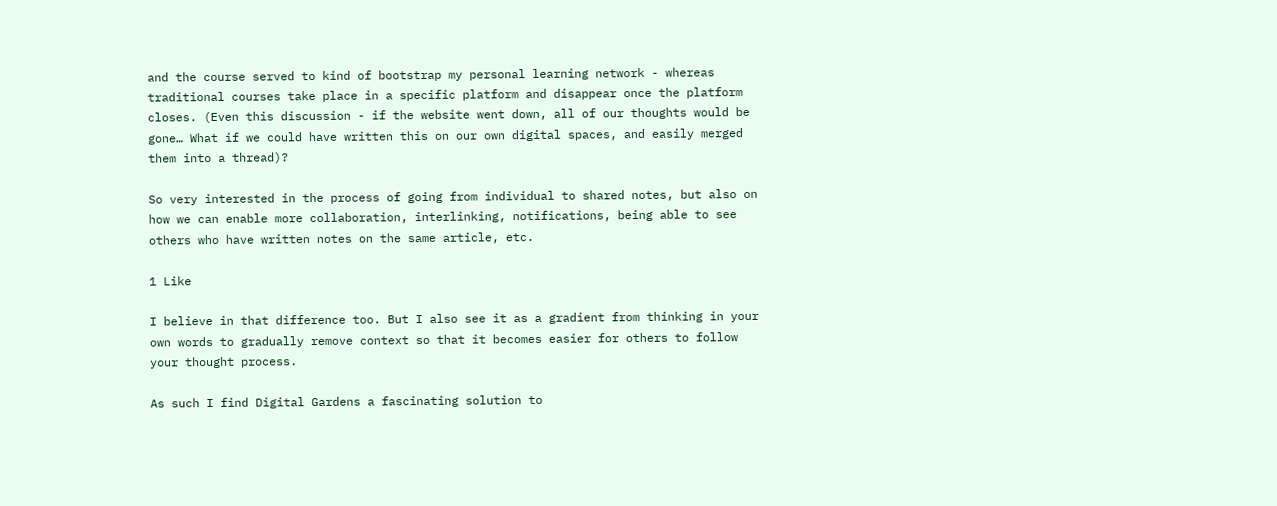and the course served to kind of bootstrap my personal learning network - whereas traditional courses take place in a specific platform and disappear once the platform closes. (Even this discussion - if the website went down, all of our thoughts would be gone… What if we could have written this on our own digital spaces, and easily merged them into a thread)?

So very interested in the process of going from individual to shared notes, but also on how we can enable more collaboration, interlinking, notifications, being able to see others who have written notes on the same article, etc.

1 Like

I believe in that difference too. But I also see it as a gradient from thinking in your own words to gradually remove context so that it becomes easier for others to follow your thought process.

As such I find Digital Gardens a fascinating solution to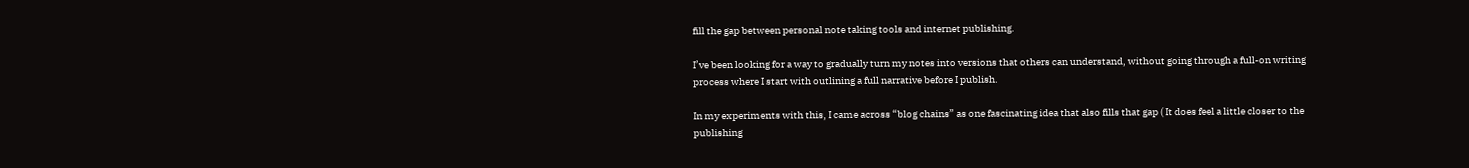fill the gap between personal note taking tools and internet publishing.

I’ve been looking for a way to gradually turn my notes into versions that others can understand, without going through a full-on writing process where I start with outlining a full narrative before I publish.

In my experiments with this, I came across “blog chains” as one fascinating idea that also fills that gap ( It does feel a little closer to the publishing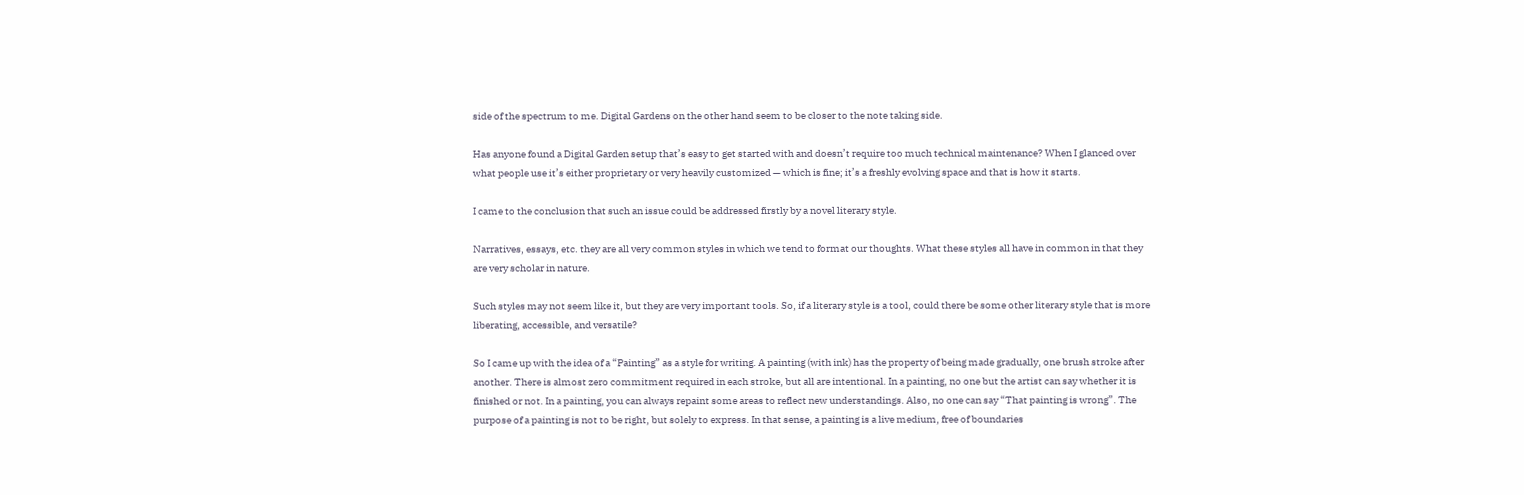side of the spectrum to me. Digital Gardens on the other hand seem to be closer to the note taking side.

Has anyone found a Digital Garden setup that’s easy to get started with and doesn’t require too much technical maintenance? When I glanced over what people use it’s either proprietary or very heavily customized — which is fine; it’s a freshly evolving space and that is how it starts.

I came to the conclusion that such an issue could be addressed firstly by a novel literary style.

Narratives, essays, etc. they are all very common styles in which we tend to format our thoughts. What these styles all have in common in that they are very scholar in nature.

Such styles may not seem like it, but they are very important tools. So, if a literary style is a tool, could there be some other literary style that is more liberating, accessible, and versatile?

So I came up with the idea of a “Painting” as a style for writing. A painting (with ink) has the property of being made gradually, one brush stroke after another. There is almost zero commitment required in each stroke, but all are intentional. In a painting, no one but the artist can say whether it is finished or not. In a painting, you can always repaint some areas to reflect new understandings. Also, no one can say “That painting is wrong”. The purpose of a painting is not to be right, but solely to express. In that sense, a painting is a live medium, free of boundaries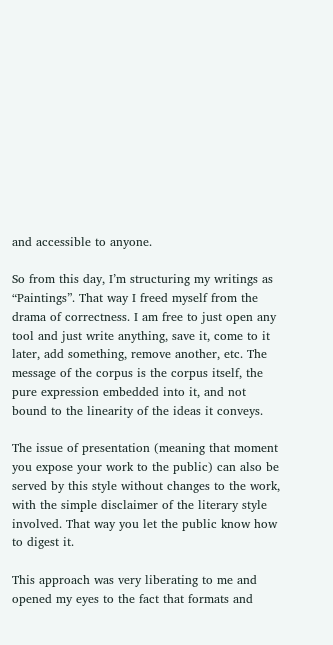and accessible to anyone.

So from this day, I’m structuring my writings as “Paintings”. That way I freed myself from the drama of correctness. I am free to just open any tool and just write anything, save it, come to it later, add something, remove another, etc. The message of the corpus is the corpus itself, the pure expression embedded into it, and not bound to the linearity of the ideas it conveys.

The issue of presentation (meaning that moment you expose your work to the public) can also be served by this style without changes to the work, with the simple disclaimer of the literary style involved. That way you let the public know how to digest it.

This approach was very liberating to me and opened my eyes to the fact that formats and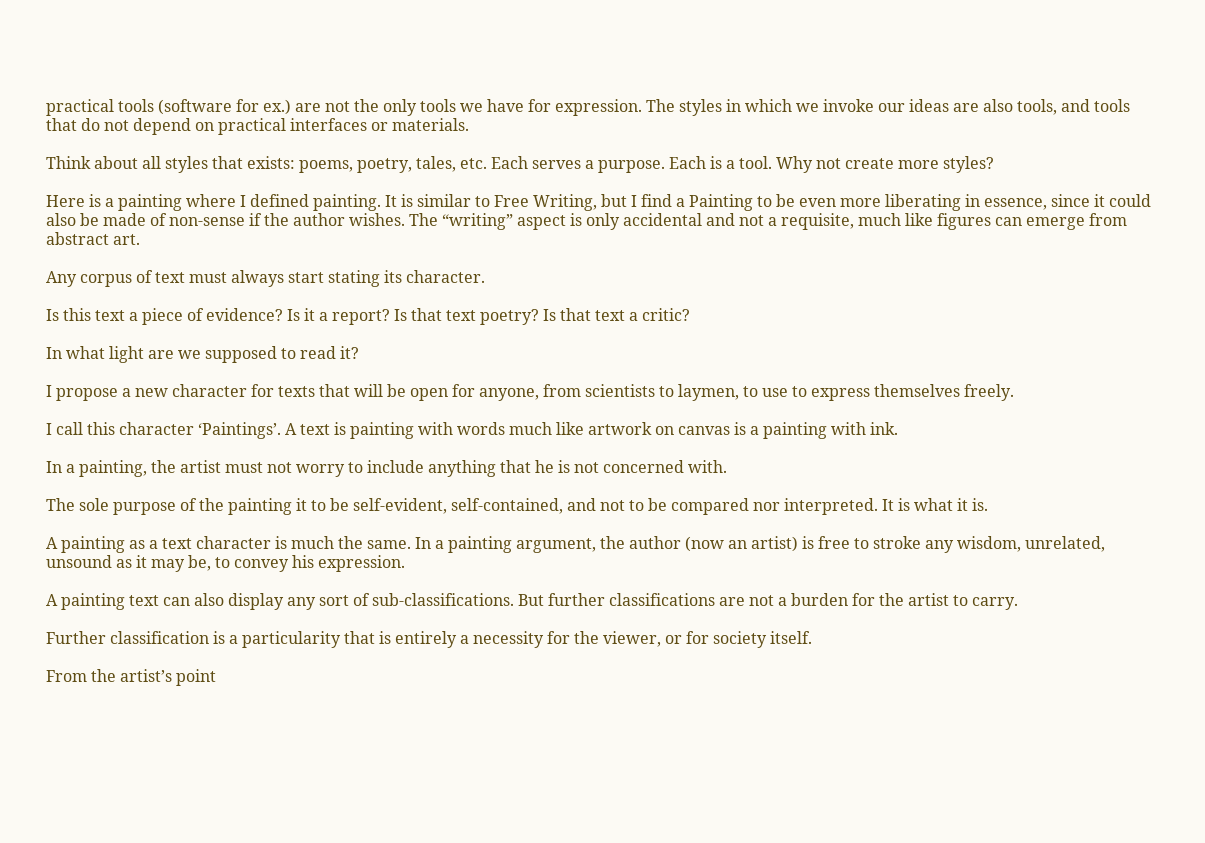practical tools (software for ex.) are not the only tools we have for expression. The styles in which we invoke our ideas are also tools, and tools that do not depend on practical interfaces or materials.

Think about all styles that exists: poems, poetry, tales, etc. Each serves a purpose. Each is a tool. Why not create more styles?

Here is a painting where I defined painting. It is similar to Free Writing, but I find a Painting to be even more liberating in essence, since it could also be made of non-sense if the author wishes. The “writing” aspect is only accidental and not a requisite, much like figures can emerge from abstract art.

Any corpus of text must always start stating its character.

Is this text a piece of evidence? Is it a report? Is that text poetry? Is that text a critic?

In what light are we supposed to read it?

I propose a new character for texts that will be open for anyone, from scientists to laymen, to use to express themselves freely.

I call this character ‘Paintings’. A text is painting with words much like artwork on canvas is a painting with ink.

In a painting, the artist must not worry to include anything that he is not concerned with.

The sole purpose of the painting it to be self-evident, self-contained, and not to be compared nor interpreted. It is what it is.

A painting as a text character is much the same. In a painting argument, the author (now an artist) is free to stroke any wisdom, unrelated, unsound as it may be, to convey his expression.

A painting text can also display any sort of sub-classifications. But further classifications are not a burden for the artist to carry.

Further classification is a particularity that is entirely a necessity for the viewer, or for society itself.

From the artist’s point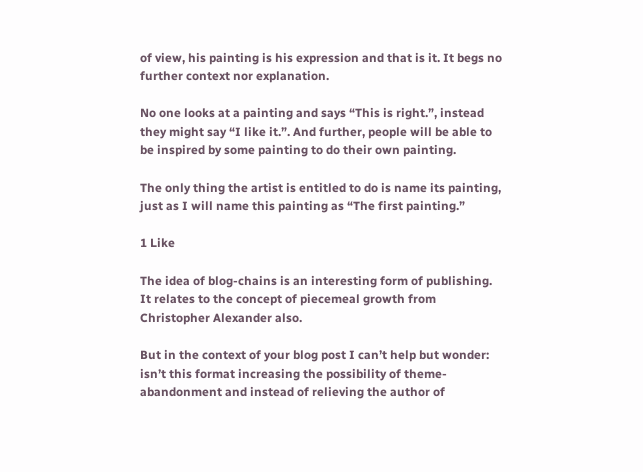of view, his painting is his expression and that is it. It begs no further context nor explanation.

No one looks at a painting and says “This is right.”, instead they might say “I like it.”. And further, people will be able to be inspired by some painting to do their own painting.

The only thing the artist is entitled to do is name its painting, just as I will name this painting as “The first painting.”

1 Like

The idea of blog-chains is an interesting form of publishing. It relates to the concept of piecemeal growth from Christopher Alexander also.

But in the context of your blog post I can’t help but wonder: isn’t this format increasing the possibility of theme-abandonment and instead of relieving the author of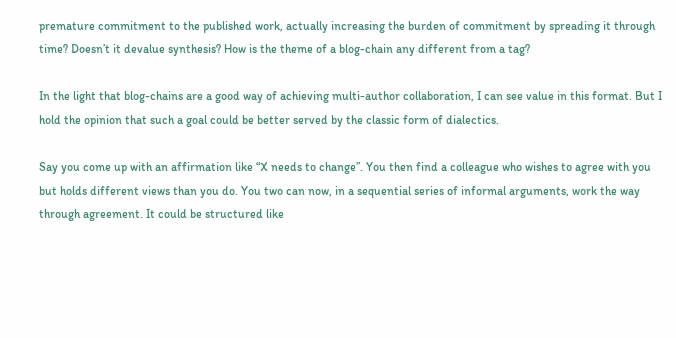premature commitment to the published work, actually increasing the burden of commitment by spreading it through time? Doesn’t it devalue synthesis? How is the theme of a blog-chain any different from a tag?

In the light that blog-chains are a good way of achieving multi-author collaboration, I can see value in this format. But I hold the opinion that such a goal could be better served by the classic form of dialectics.

Say you come up with an affirmation like “X needs to change”. You then find a colleague who wishes to agree with you but holds different views than you do. You two can now, in a sequential series of informal arguments, work the way through agreement. It could be structured like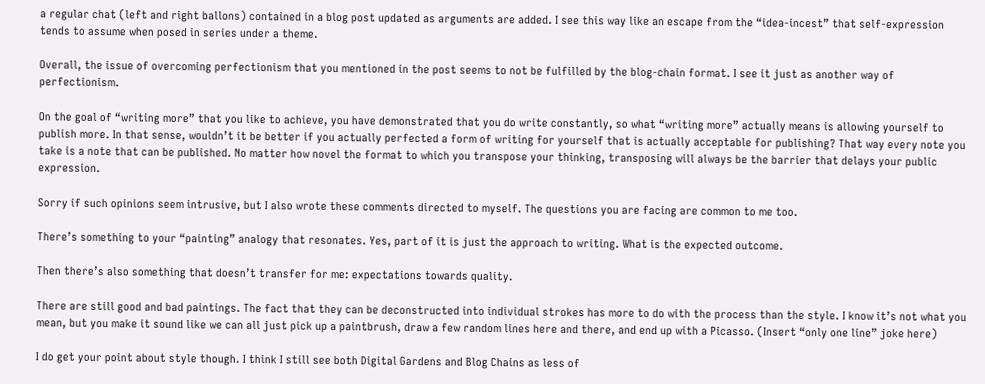a regular chat (left and right ballons) contained in a blog post updated as arguments are added. I see this way like an escape from the “idea-incest” that self-expression tends to assume when posed in series under a theme.

Overall, the issue of overcoming perfectionism that you mentioned in the post seems to not be fulfilled by the blog-chain format. I see it just as another way of perfectionism.

On the goal of “writing more” that you like to achieve, you have demonstrated that you do write constantly, so what “writing more” actually means is allowing yourself to publish more. In that sense, wouldn’t it be better if you actually perfected a form of writing for yourself that is actually acceptable for publishing? That way every note you take is a note that can be published. No matter how novel the format to which you transpose your thinking, transposing will always be the barrier that delays your public expression.

Sorry if such opinions seem intrusive, but I also wrote these comments directed to myself. The questions you are facing are common to me too.

There’s something to your “painting” analogy that resonates. Yes, part of it is just the approach to writing. What is the expected outcome.

Then there’s also something that doesn’t transfer for me: expectations towards quality.

There are still good and bad paintings. The fact that they can be deconstructed into individual strokes has more to do with the process than the style. I know it’s not what you mean, but you make it sound like we can all just pick up a paintbrush, draw a few random lines here and there, and end up with a Picasso. (Insert “only one line” joke here)

I do get your point about style though. I think I still see both Digital Gardens and Blog Chains as less of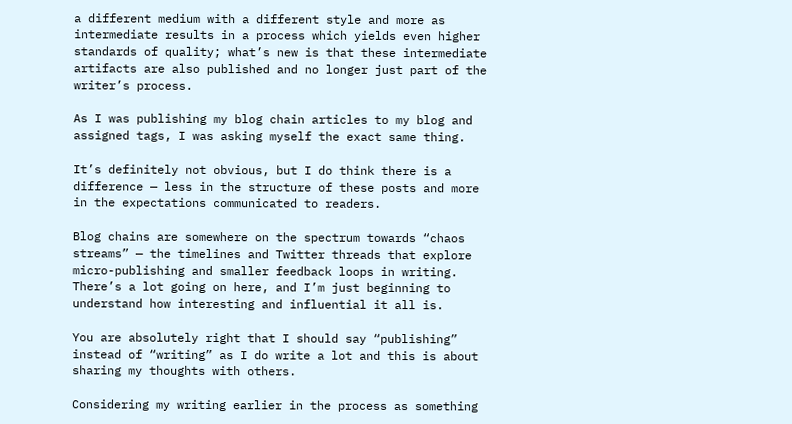a different medium with a different style and more as intermediate results in a process which yields even higher standards of quality; what’s new is that these intermediate artifacts are also published and no longer just part of the writer’s process.

As I was publishing my blog chain articles to my blog and assigned tags, I was asking myself the exact same thing.

It’s definitely not obvious, but I do think there is a difference — less in the structure of these posts and more in the expectations communicated to readers.

Blog chains are somewhere on the spectrum towards “chaos streams” — the timelines and Twitter threads that explore micro-publishing and smaller feedback loops in writing. There’s a lot going on here, and I’m just beginning to understand how interesting and influential it all is.

You are absolutely right that I should say “publishing” instead of “writing” as I do write a lot and this is about sharing my thoughts with others.

Considering my writing earlier in the process as something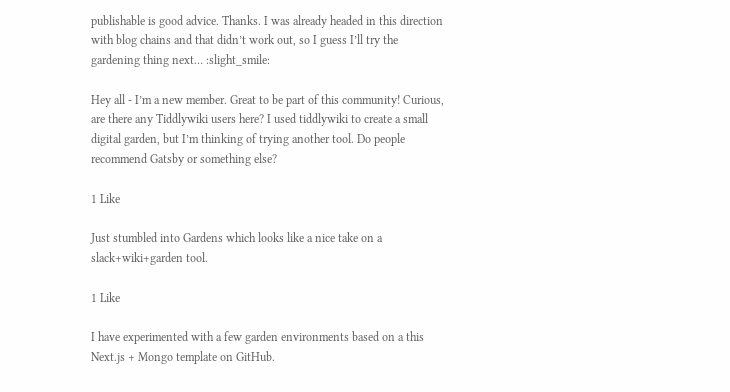publishable is good advice. Thanks. I was already headed in this direction with blog chains and that didn’t work out, so I guess I’ll try the gardening thing next… :slight_smile:

Hey all - I’m a new member. Great to be part of this community! Curious, are there any Tiddlywiki users here? I used tiddlywiki to create a small digital garden, but I’m thinking of trying another tool. Do people recommend Gatsby or something else?

1 Like

Just stumbled into Gardens which looks like a nice take on a slack+wiki+garden tool.

1 Like

I have experimented with a few garden environments based on a this Next.js + Mongo template on GitHub.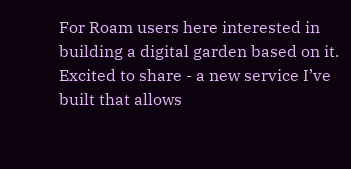For Roam users here interested in building a digital garden based on it. Excited to share - a new service I’ve built that allows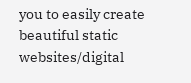you to easily create beautiful static websites/digital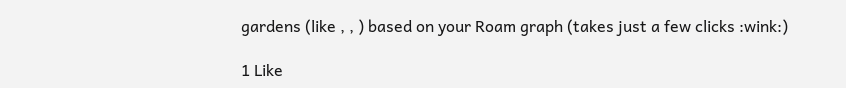gardens (like , , ) based on your Roam graph (takes just a few clicks :wink:)

1 Like